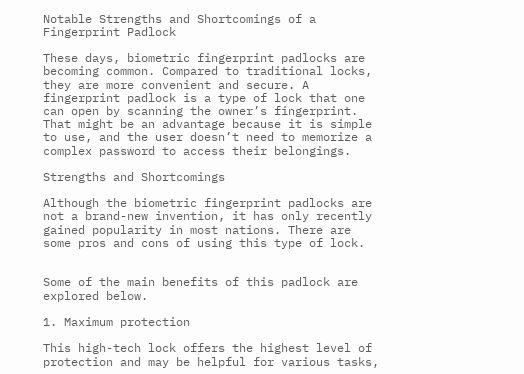Notable Strengths and Shortcomings of a Fingerprint Padlock

These days, biometric fingerprint padlocks are becoming common. Compared to traditional locks, they are more convenient and secure. A fingerprint padlock is a type of lock that one can open by scanning the owner’s fingerprint. That might be an advantage because it is simple to use, and the user doesn’t need to memorize a complex password to access their belongings.

Strengths and Shortcomings

Although the biometric fingerprint padlocks are not a brand-new invention, it has only recently gained popularity in most nations. There are some pros and cons of using this type of lock.


Some of the main benefits of this padlock are explored below.

1. Maximum protection

This high-tech lock offers the highest level of protection and may be helpful for various tasks,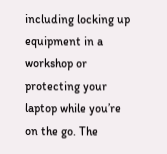including locking up equipment in a workshop or protecting your laptop while you’re on the go. The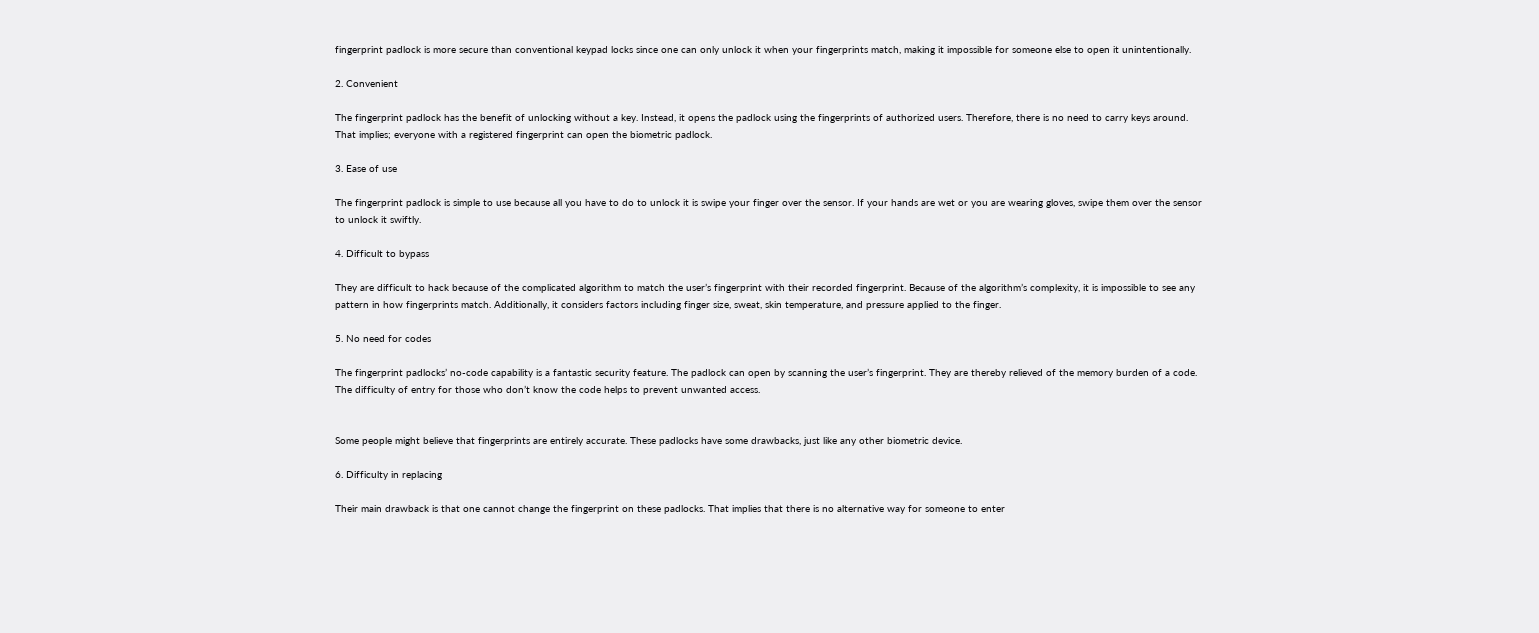fingerprint padlock is more secure than conventional keypad locks since one can only unlock it when your fingerprints match, making it impossible for someone else to open it unintentionally.

2. Convenient

The fingerprint padlock has the benefit of unlocking without a key. Instead, it opens the padlock using the fingerprints of authorized users. Therefore, there is no need to carry keys around. That implies; everyone with a registered fingerprint can open the biometric padlock.

3. Ease of use

The fingerprint padlock is simple to use because all you have to do to unlock it is swipe your finger over the sensor. If your hands are wet or you are wearing gloves, swipe them over the sensor to unlock it swiftly.

4. Difficult to bypass

They are difficult to hack because of the complicated algorithm to match the user’s fingerprint with their recorded fingerprint. Because of the algorithm’s complexity, it is impossible to see any pattern in how fingerprints match. Additionally, it considers factors including finger size, sweat, skin temperature, and pressure applied to the finger.

5. No need for codes

The fingerprint padlocks’ no-code capability is a fantastic security feature. The padlock can open by scanning the user’s fingerprint. They are thereby relieved of the memory burden of a code. The difficulty of entry for those who don’t know the code helps to prevent unwanted access.


Some people might believe that fingerprints are entirely accurate. These padlocks have some drawbacks, just like any other biometric device.

6. Difficulty in replacing

Their main drawback is that one cannot change the fingerprint on these padlocks. That implies that there is no alternative way for someone to enter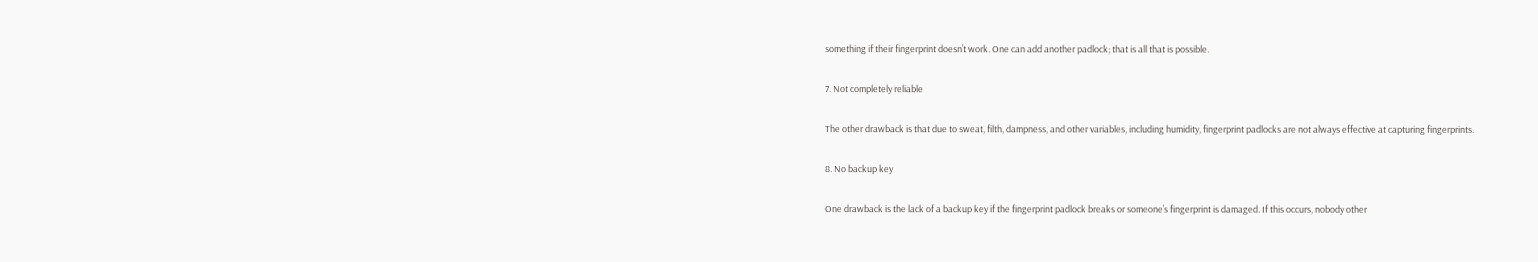something if their fingerprint doesn’t work. One can add another padlock; that is all that is possible.

7. Not completely reliable

The other drawback is that due to sweat, filth, dampness, and other variables, including humidity, fingerprint padlocks are not always effective at capturing fingerprints.

8. No backup key

One drawback is the lack of a backup key if the fingerprint padlock breaks or someone’s fingerprint is damaged. If this occurs, nobody other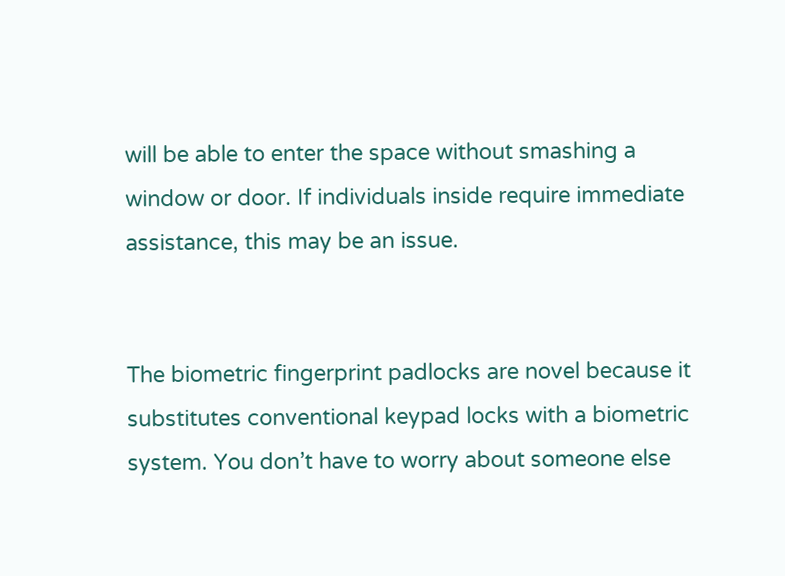will be able to enter the space without smashing a window or door. If individuals inside require immediate assistance, this may be an issue.


The biometric fingerprint padlocks are novel because it substitutes conventional keypad locks with a biometric system. You don’t have to worry about someone else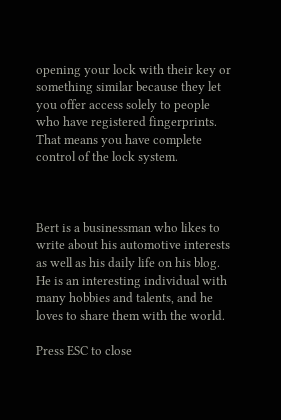opening your lock with their key or something similar because they let you offer access solely to people who have registered fingerprints. That means you have complete control of the lock system.



Bert is a businessman who likes to write about his automotive interests as well as his daily life on his blog. He is an interesting individual with many hobbies and talents, and he loves to share them with the world.

Press ESC to close